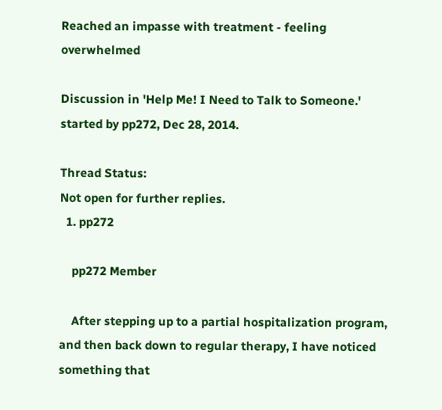Reached an impasse with treatment - feeling overwhelmed

Discussion in 'Help Me! I Need to Talk to Someone.' started by pp272, Dec 28, 2014.

Thread Status:
Not open for further replies.
  1. pp272

    pp272 Member

    After stepping up to a partial hospitalization program, and then back down to regular therapy, I have noticed something that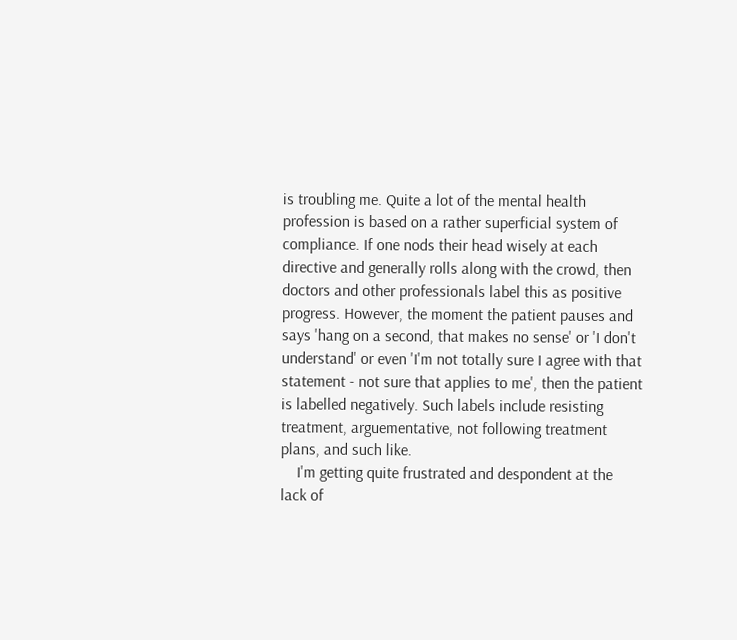is troubling me. Quite a lot of the mental health profession is based on a rather superficial system of compliance. If one nods their head wisely at each directive and generally rolls along with the crowd, then doctors and other professionals label this as positive progress. However, the moment the patient pauses and says 'hang on a second, that makes no sense' or 'I don't understand' or even 'I'm not totally sure I agree with that statement - not sure that applies to me', then the patient is labelled negatively. Such labels include resisting treatment, arguementative, not following treatment plans, and such like.
    I'm getting quite frustrated and despondent at the lack of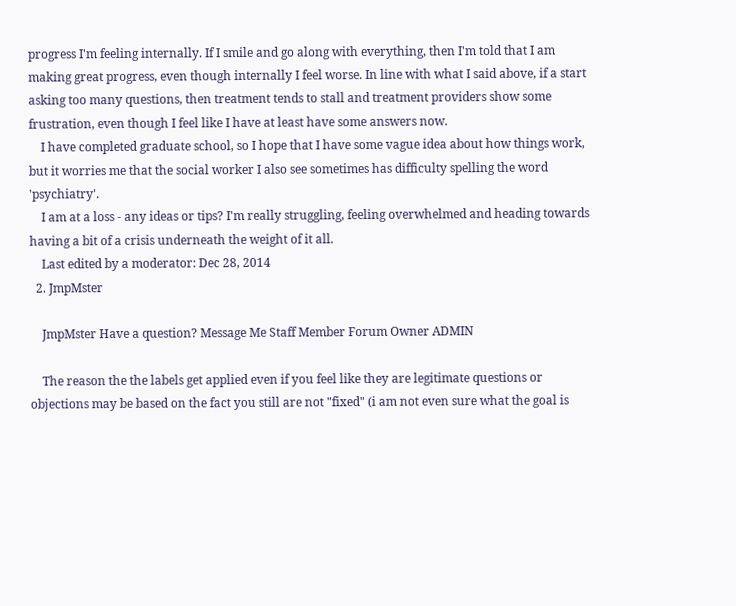progress I'm feeling internally. If I smile and go along with everything, then I'm told that I am making great progress, even though internally I feel worse. In line with what I said above, if a start asking too many questions, then treatment tends to stall and treatment providers show some frustration, even though I feel like I have at least have some answers now.
    I have completed graduate school, so I hope that I have some vague idea about how things work, but it worries me that the social worker I also see sometimes has difficulty spelling the word 'psychiatry'.
    I am at a loss - any ideas or tips? I'm really struggling, feeling overwhelmed and heading towards having a bit of a crisis underneath the weight of it all.
    Last edited by a moderator: Dec 28, 2014
  2. JmpMster

    JmpMster Have a question? Message Me Staff Member Forum Owner ADMIN

    The reason the the labels get applied even if you feel like they are legitimate questions or objections may be based on the fact you still are not "fixed" (i am not even sure what the goal is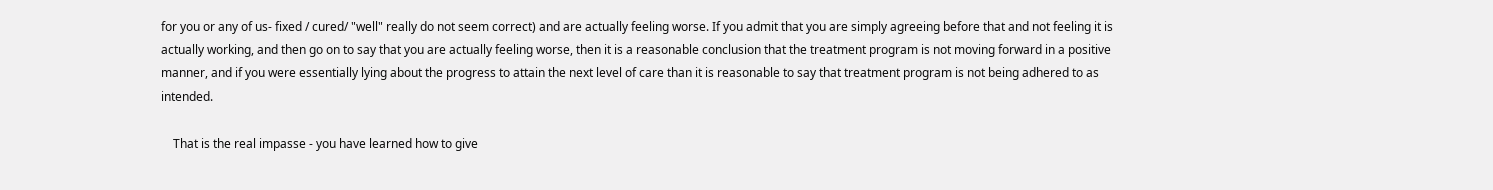for you or any of us- fixed / cured/ "well" really do not seem correct) and are actually feeling worse. If you admit that you are simply agreeing before that and not feeling it is actually working, and then go on to say that you are actually feeling worse, then it is a reasonable conclusion that the treatment program is not moving forward in a positive manner, and if you were essentially lying about the progress to attain the next level of care than it is reasonable to say that treatment program is not being adhered to as intended.

    That is the real impasse - you have learned how to give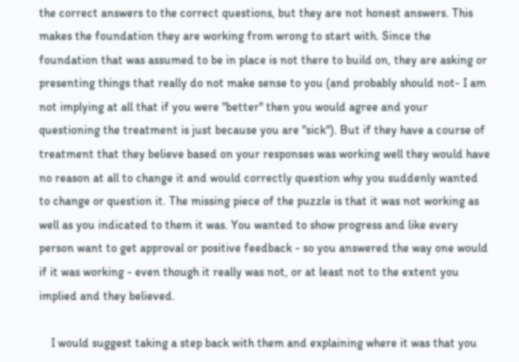the correct answers to the correct questions, but they are not honest answers. This makes the foundation they are working from wrong to start with. Since the foundation that was assumed to be in place is not there to build on, they are asking or presenting things that really do not make sense to you (and probably should not- I am not implying at all that if you were "better" then you would agree and your questioning the treatment is just because you are "sick"). But if they have a course of treatment that they believe based on your responses was working well they would have no reason at all to change it and would correctly question why you suddenly wanted to change or question it. The missing piece of the puzzle is that it was not working as well as you indicated to them it was. You wanted to show progress and like every person want to get approval or positive feedback - so you answered the way one would if it was working - even though it really was not, or at least not to the extent you implied and they believed.

    I would suggest taking a step back with them and explaining where it was that you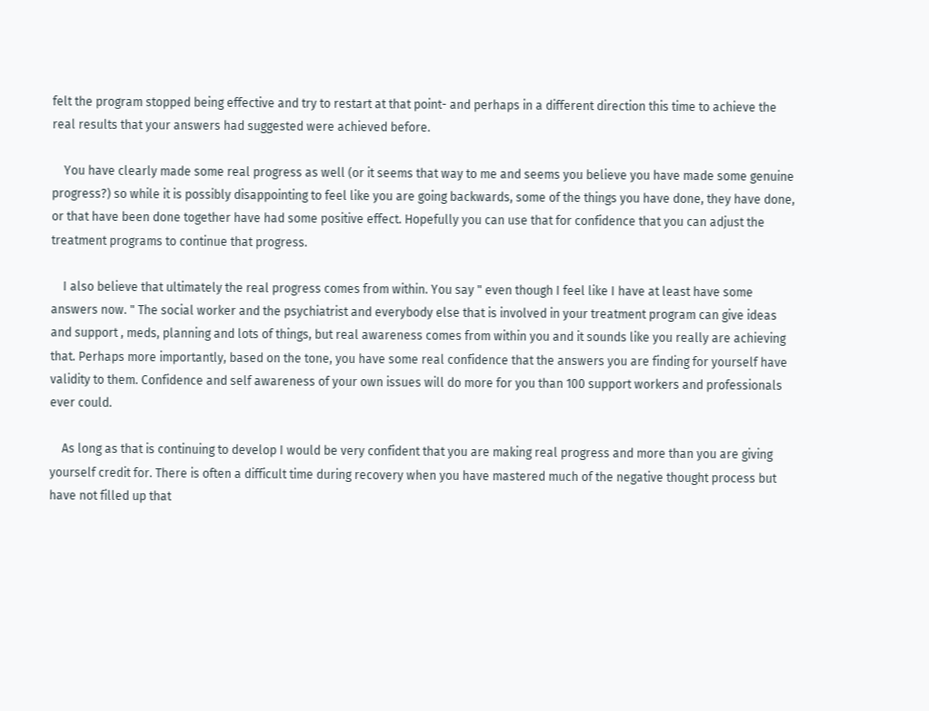felt the program stopped being effective and try to restart at that point- and perhaps in a different direction this time to achieve the real results that your answers had suggested were achieved before.

    You have clearly made some real progress as well (or it seems that way to me and seems you believe you have made some genuine progress?) so while it is possibly disappointing to feel like you are going backwards, some of the things you have done, they have done, or that have been done together have had some positive effect. Hopefully you can use that for confidence that you can adjust the treatment programs to continue that progress.

    I also believe that ultimately the real progress comes from within. You say " even though I feel like I have at least have some answers now. " The social worker and the psychiatrist and everybody else that is involved in your treatment program can give ideas and support , meds, planning and lots of things, but real awareness comes from within you and it sounds like you really are achieving that. Perhaps more importantly, based on the tone, you have some real confidence that the answers you are finding for yourself have validity to them. Confidence and self awareness of your own issues will do more for you than 100 support workers and professionals ever could.

    As long as that is continuing to develop I would be very confident that you are making real progress and more than you are giving yourself credit for. There is often a difficult time during recovery when you have mastered much of the negative thought process but have not filled up that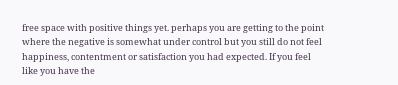free space with positive things yet. perhaps you are getting to the point where the negative is somewhat under control but you still do not feel happiness, contentment or satisfaction you had expected. If you feel like you have the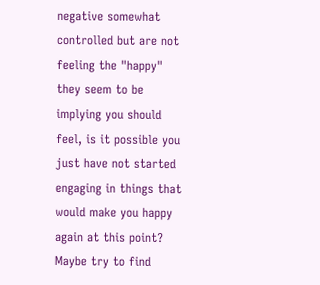negative somewhat controlled but are not feeling the "happy" they seem to be implying you should feel, is it possible you just have not started engaging in things that would make you happy again at this point? Maybe try to find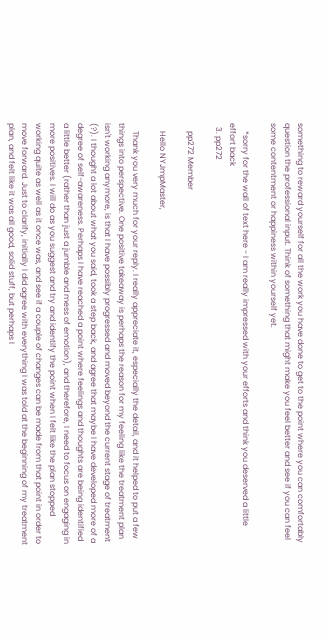something to reward yourself for all the work you have done to get to the point where you can comfortably question the professional input. Think of something that might make you feel better and see if you can feel some contentment or happiness within yourself yet.

    *sorry for the wall of text here - I am really impressed with your efforts and think you deserved a little effort back
  3. pp272

    pp272 Member

    Hello NYJmpMaster,

    Thank you very much for your reply. I really appreciate it, especially the detail, and it helped to put a few things into perspective. One positive takeaway is perhaps the reason for my feeling like the treatment plan isn't working anymore, is that I have possibly progressed and moved beyond the current stage of treatment (?). I thought a lot about what you said, took a step back, and agree that maybe I have developed more of a degree of self-awareness. Perhaps I have reached a point where feelings and thoughts are being identified a little better (rather than just a jumble and mess of emotion), and therefore, I need to focus on engaging in more positives. I will do as you suggest and try and identify the point when I felt like the plan stopped working quite as well as it once was, and see if a couple of changes can be made from that point in order to move forward. Just to clarify, initially I did agree with everything I was told at the beginning of my treatment plan, and felt like it was all good, solid stuff, but perhaps I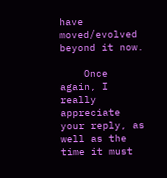have moved/evolved beyond it now.

    Once again, I really appreciate your reply, as well as the time it must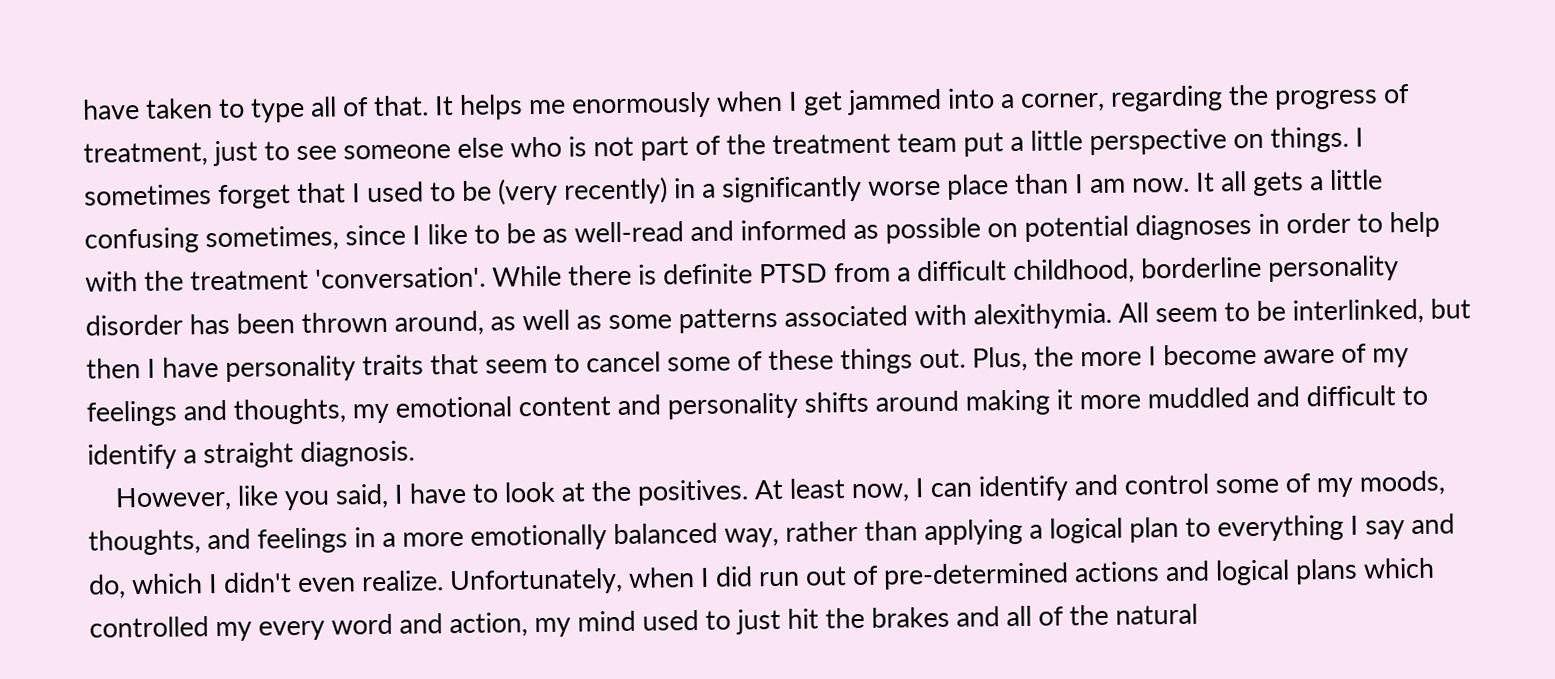have taken to type all of that. It helps me enormously when I get jammed into a corner, regarding the progress of treatment, just to see someone else who is not part of the treatment team put a little perspective on things. I sometimes forget that I used to be (very recently) in a significantly worse place than I am now. It all gets a little confusing sometimes, since I like to be as well-read and informed as possible on potential diagnoses in order to help with the treatment 'conversation'. While there is definite PTSD from a difficult childhood, borderline personality disorder has been thrown around, as well as some patterns associated with alexithymia. All seem to be interlinked, but then I have personality traits that seem to cancel some of these things out. Plus, the more I become aware of my feelings and thoughts, my emotional content and personality shifts around making it more muddled and difficult to identify a straight diagnosis.
    However, like you said, I have to look at the positives. At least now, I can identify and control some of my moods, thoughts, and feelings in a more emotionally balanced way, rather than applying a logical plan to everything I say and do, which I didn't even realize. Unfortunately, when I did run out of pre-determined actions and logical plans which controlled my every word and action, my mind used to just hit the brakes and all of the natural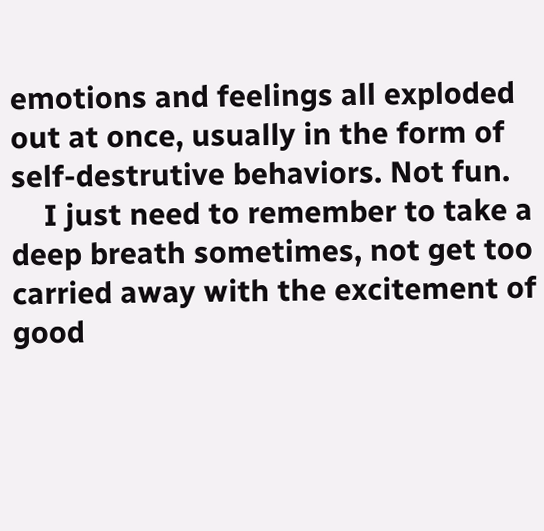emotions and feelings all exploded out at once, usually in the form of self-destrutive behaviors. Not fun.
    I just need to remember to take a deep breath sometimes, not get too carried away with the excitement of good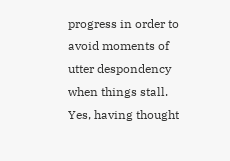progress in order to avoid moments of utter despondency when things stall. Yes, having thought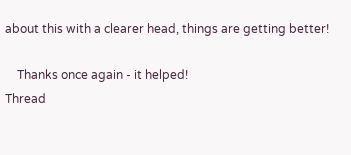about this with a clearer head, things are getting better!

    Thanks once again - it helped!
Thread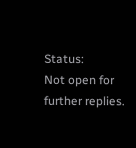Status:
Not open for further replies.